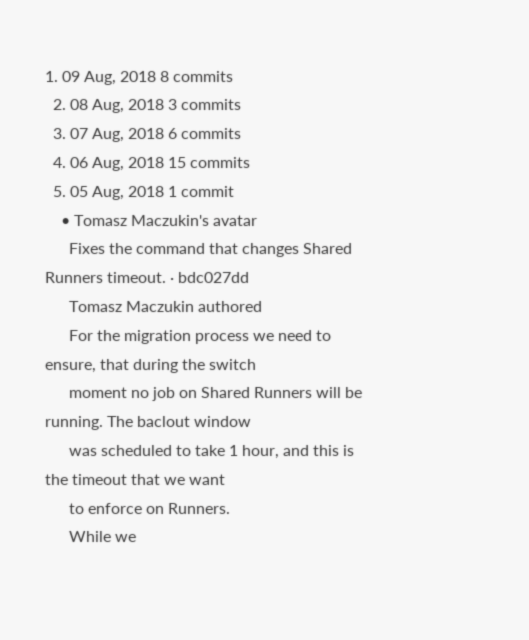1. 09 Aug, 2018 8 commits
  2. 08 Aug, 2018 3 commits
  3. 07 Aug, 2018 6 commits
  4. 06 Aug, 2018 15 commits
  5. 05 Aug, 2018 1 commit
    • Tomasz Maczukin's avatar
      Fixes the command that changes Shared Runners timeout. · bdc027dd
      Tomasz Maczukin authored
      For the migration process we need to ensure, that during the switch
      moment no job on Shared Runners will be running. The baclout window
      was scheduled to take 1 hour, and this is the timeout that we want
      to enforce on Runners.
      While we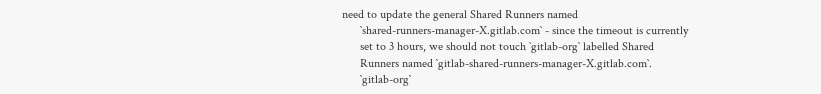need to update the general Shared Runners named
      `shared-runners-manager-X.gitlab.com` - since the timeout is currently
      set to 3 hours, we should not touch `gitlab-org` labelled Shared
      Runners named `gitlab-shared-runners-manager-X.gitlab.com`.
      `gitlab-org`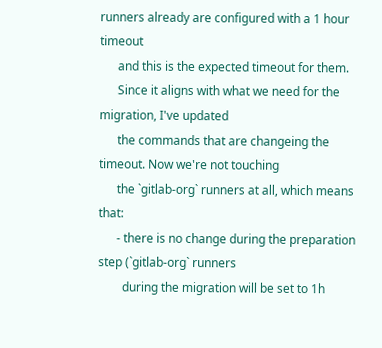runners already are configured with a 1 hour timeout
      and this is the expected timeout for them.
      Since it aligns with what we need for the migration, I've updated
      the commands that are changeing the timeout. Now we're not touching
      the `gitlab-org` runners at all, which means that:
      - there is no change during the preparation step (`gitlab-org` runners
        during the migration will be set to 1h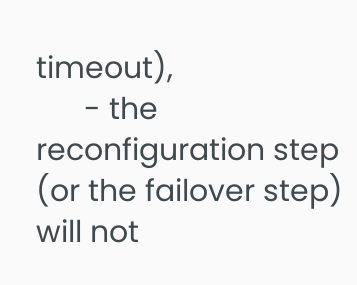timeout),
      - the reconfiguration step (or the failover step) will not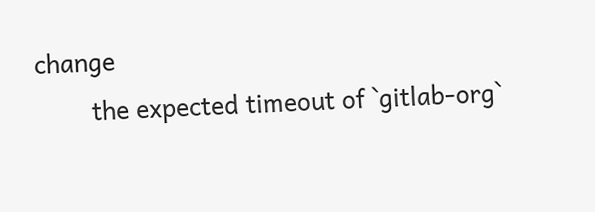change
        the expected timeout of `gitlab-org`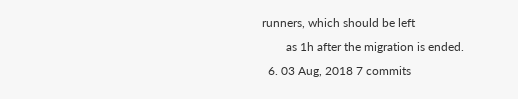runners, which should be left
        as 1h after the migration is ended.
  6. 03 Aug, 2018 7 commits